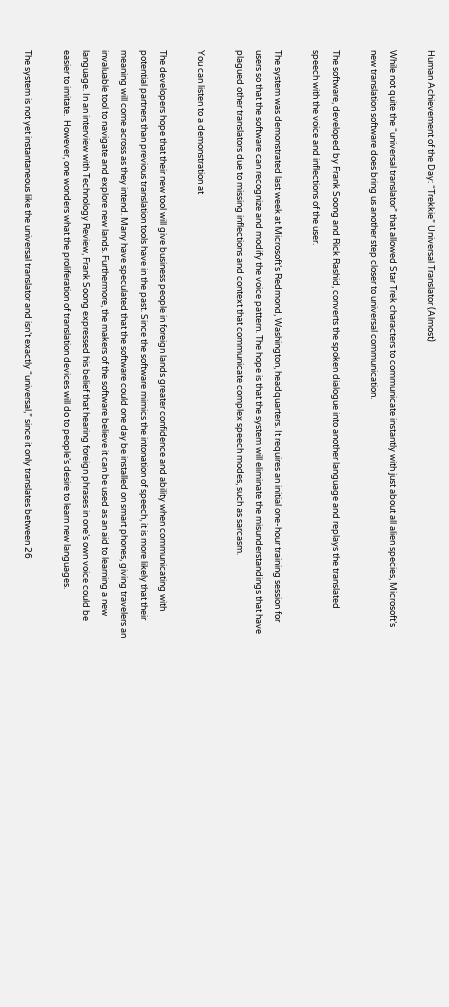Human Achievement of the Day: “Trekkie” Universal Translator (Almost)

While not quite the “universal translator” that allowed Star Trek characters to communicate instantly with just about all alien species, Microsoft’s new translation software does bring us another step closer to universal communication.

The software, developed by Frank Soong and Rick Rashid, converts the spoken dialogue into another language and replays the translated speech with the voice and inflections of the user.

The system was demonstrated last week at Microsoft’s Redmond, Washington, headquarters. It requires an initial one-hour training session for users so that the software can recognize and modify the voice pattern. The hope is that the system will eliminate the misunderstandings that have plagued other translators due to missing inflections and context that communicate complex speech modes, such as sarcasm.

You can listen to a demonstration at

The developers hope that their new tool will give business people in foreign lands greater confidence and ability when communicating with potential partners than previous translation tools have in the past. Since the software mimics the intonation of speech, it is more likely that their meaning will come across as they intend. Many have speculated that the software could one day be installed on smart phones, giving travelers an invaluable tool to navigate and explore new lands. Furthermore, the makers of the software believe it can be used as an aid to learning a new language. In an interview with Technology Review, Frank Soong expressed his belief that hearing foreign phrases in one’s own voice could be easier to imitate.  However, one wonders what the proliferation of translation devices will do to people’s desire to learn new languages.

The system is not yet instantaneous like the universal translator and isn’t exactly “universal,” since it only translates between 26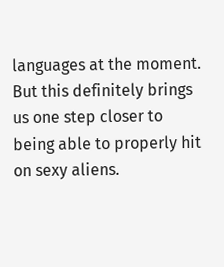languages at the moment. But this definitely brings us one step closer to being able to properly hit on sexy aliens.